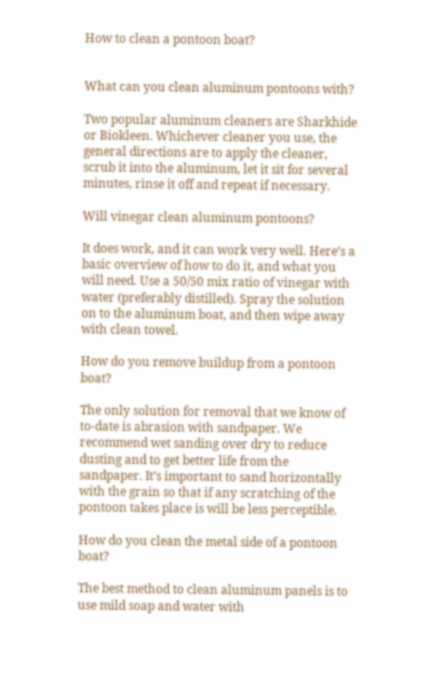How to clean a pontoon boat?


What can you clean aluminum pontoons with?

Two popular aluminum cleaners are Sharkhide or Biokleen. Whichever cleaner you use, the general directions are to apply the cleaner, scrub it into the aluminum, let it sit for several minutes, rinse it off and repeat if necessary.

Will vinegar clean aluminum pontoons?

It does work, and it can work very well. Here’s a basic overview of how to do it, and what you will need. Use a 50/50 mix ratio of vinegar with water (preferably distilled). Spray the solution on to the aluminum boat, and then wipe away with clean towel.

How do you remove buildup from a pontoon boat?

The only solution for removal that we know of to-date is abrasion with sandpaper. We recommend wet sanding over dry to reduce dusting and to get better life from the sandpaper. It’s important to sand horizontally with the grain so that if any scratching of the pontoon takes place is will be less perceptible.

How do you clean the metal side of a pontoon boat?

The best method to clean aluminum panels is to use mild soap and water with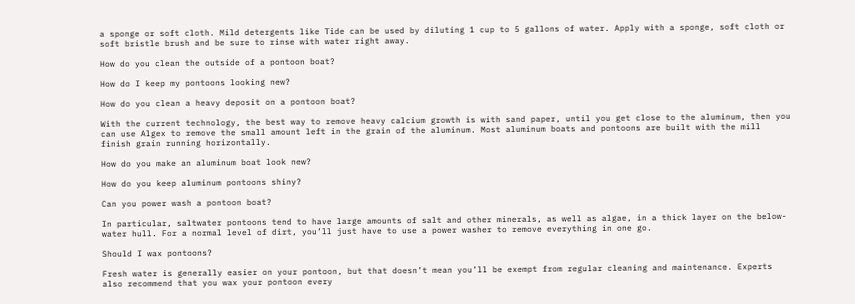a sponge or soft cloth. Mild detergents like Tide can be used by diluting 1 cup to 5 gallons of water. Apply with a sponge, soft cloth or soft bristle brush and be sure to rinse with water right away.

How do you clean the outside of a pontoon boat?

How do I keep my pontoons looking new?

How do you clean a heavy deposit on a pontoon boat?

With the current technology, the best way to remove heavy calcium growth is with sand paper, until you get close to the aluminum, then you can use Algex to remove the small amount left in the grain of the aluminum. Most aluminum boats and pontoons are built with the mill finish grain running horizontally.

How do you make an aluminum boat look new?

How do you keep aluminum pontoons shiny?

Can you power wash a pontoon boat?

In particular, saltwater pontoons tend to have large amounts of salt and other minerals, as well as algae, in a thick layer on the below-water hull. For a normal level of dirt, you’ll just have to use a power washer to remove everything in one go.

Should I wax pontoons?

Fresh water is generally easier on your pontoon, but that doesn’t mean you’ll be exempt from regular cleaning and maintenance. Experts also recommend that you wax your pontoon every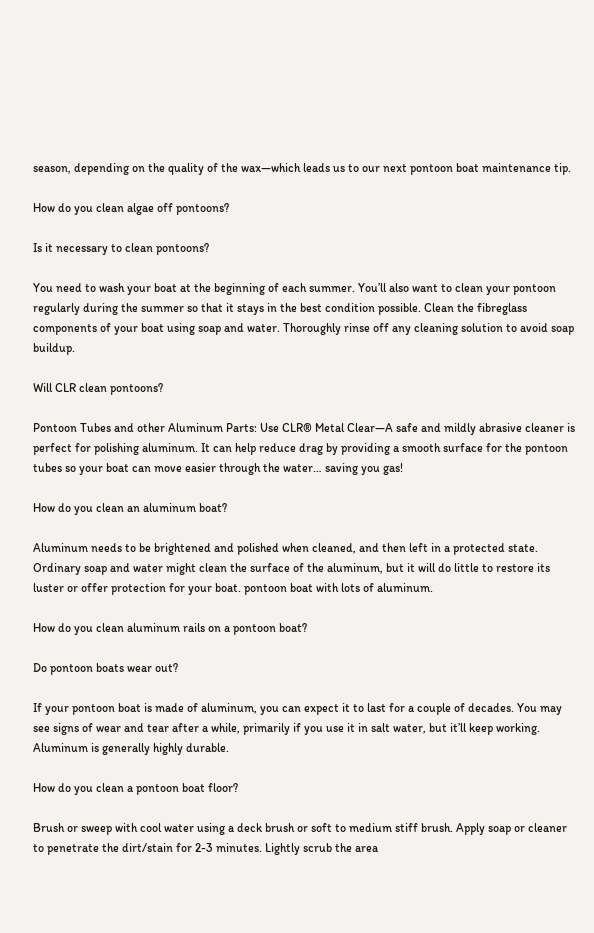season, depending on the quality of the wax—which leads us to our next pontoon boat maintenance tip.

How do you clean algae off pontoons?

Is it necessary to clean pontoons?

You need to wash your boat at the beginning of each summer. You’ll also want to clean your pontoon regularly during the summer so that it stays in the best condition possible. Clean the fibreglass components of your boat using soap and water. Thoroughly rinse off any cleaning solution to avoid soap buildup.

Will CLR clean pontoons?

Pontoon Tubes and other Aluminum Parts: Use CLR® Metal Clear—A safe and mildly abrasive cleaner is perfect for polishing aluminum. It can help reduce drag by providing a smooth surface for the pontoon tubes so your boat can move easier through the water… saving you gas!

How do you clean an aluminum boat?

Aluminum needs to be brightened and polished when cleaned, and then left in a protected state. Ordinary soap and water might clean the surface of the aluminum, but it will do little to restore its luster or offer protection for your boat. pontoon boat with lots of aluminum.

How do you clean aluminum rails on a pontoon boat?

Do pontoon boats wear out?

If your pontoon boat is made of aluminum, you can expect it to last for a couple of decades. You may see signs of wear and tear after a while, primarily if you use it in salt water, but it’ll keep working. Aluminum is generally highly durable.

How do you clean a pontoon boat floor?

Brush or sweep with cool water using a deck brush or soft to medium stiff brush. Apply soap or cleaner to penetrate the dirt/stain for 2-3 minutes. Lightly scrub the area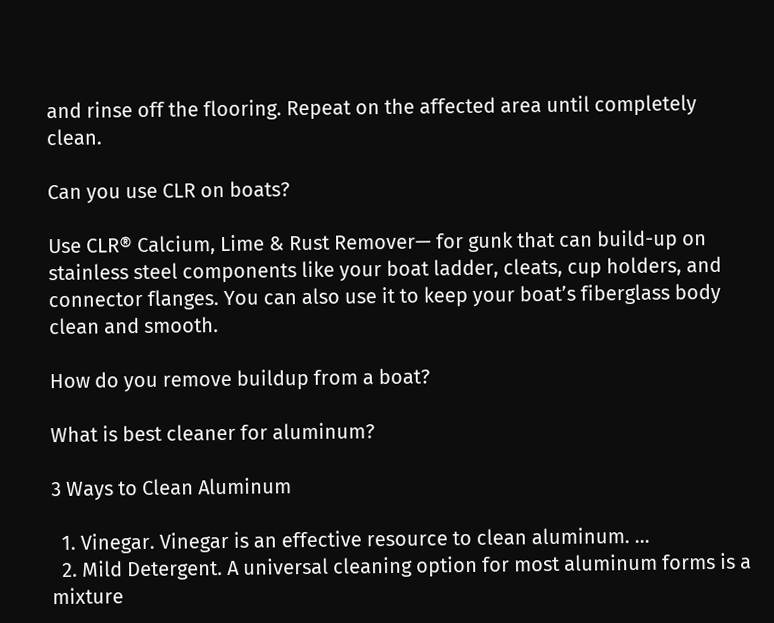and rinse off the flooring. Repeat on the affected area until completely clean.

Can you use CLR on boats?

Use CLR® Calcium, Lime & Rust Remover— for gunk that can build-up on stainless steel components like your boat ladder, cleats, cup holders, and connector flanges. You can also use it to keep your boat’s fiberglass body clean and smooth.

How do you remove buildup from a boat?

What is best cleaner for aluminum?

3 Ways to Clean Aluminum

  1. Vinegar. Vinegar is an effective resource to clean aluminum. …
  2. Mild Detergent. A universal cleaning option for most aluminum forms is a mixture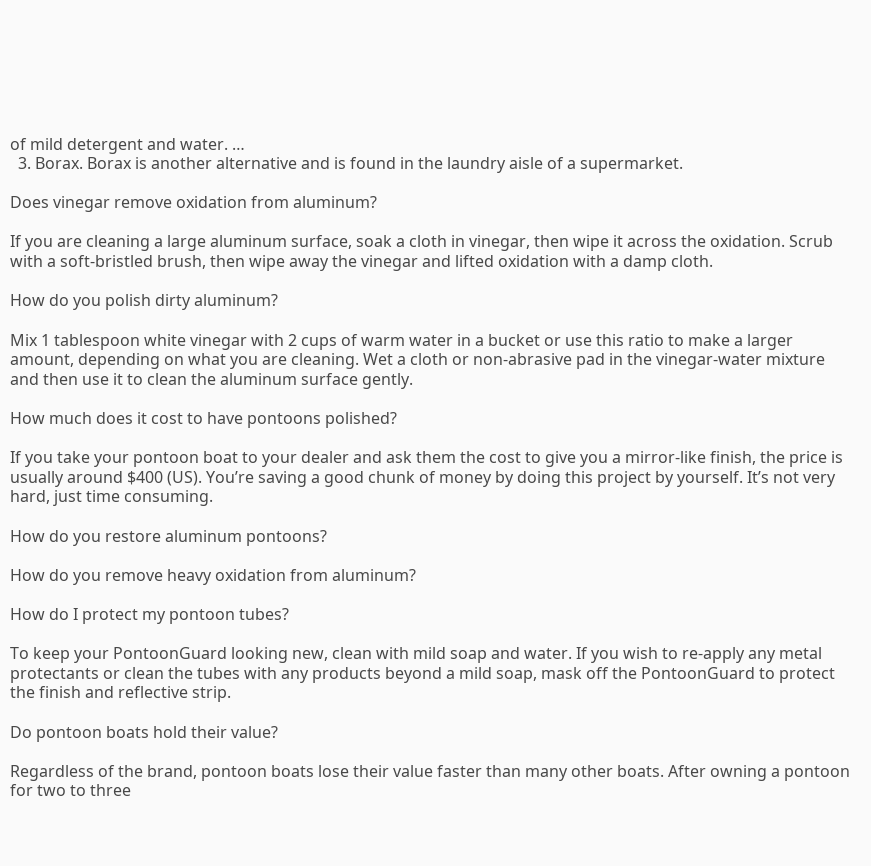of mild detergent and water. …
  3. Borax. Borax is another alternative and is found in the laundry aisle of a supermarket.

Does vinegar remove oxidation from aluminum?

If you are cleaning a large aluminum surface, soak a cloth in vinegar, then wipe it across the oxidation. Scrub with a soft-bristled brush, then wipe away the vinegar and lifted oxidation with a damp cloth.

How do you polish dirty aluminum?

Mix 1 tablespoon white vinegar with 2 cups of warm water in a bucket or use this ratio to make a larger amount, depending on what you are cleaning. Wet a cloth or non-abrasive pad in the vinegar-water mixture and then use it to clean the aluminum surface gently.

How much does it cost to have pontoons polished?

If you take your pontoon boat to your dealer and ask them the cost to give you a mirror-like finish, the price is usually around $400 (US). You’re saving a good chunk of money by doing this project by yourself. It’s not very hard, just time consuming.

How do you restore aluminum pontoons?

How do you remove heavy oxidation from aluminum?

How do I protect my pontoon tubes?

To keep your PontoonGuard looking new, clean with mild soap and water. If you wish to re-apply any metal protectants or clean the tubes with any products beyond a mild soap, mask off the PontoonGuard to protect the finish and reflective strip.

Do pontoon boats hold their value?

Regardless of the brand, pontoon boats lose their value faster than many other boats. After owning a pontoon for two to three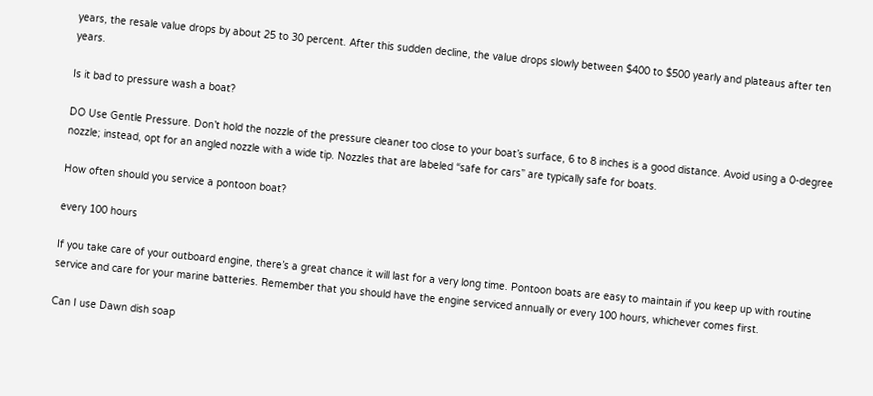years, the resale value drops by about 25 to 30 percent. After this sudden decline, the value drops slowly between $400 to $500 yearly and plateaus after ten years.

Is it bad to pressure wash a boat?

DO Use Gentle Pressure. Don’t hold the nozzle of the pressure cleaner too close to your boat’s surface, 6 to 8 inches is a good distance. Avoid using a 0-degree nozzle; instead, opt for an angled nozzle with a wide tip. Nozzles that are labeled “safe for cars” are typically safe for boats.

How often should you service a pontoon boat?

every 100 hours

If you take care of your outboard engine, there’s a great chance it will last for a very long time. Pontoon boats are easy to maintain if you keep up with routine service and care for your marine batteries. Remember that you should have the engine serviced annually or every 100 hours, whichever comes first.

Can I use Dawn dish soap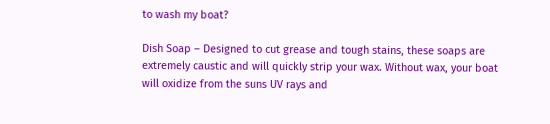to wash my boat?

Dish Soap – Designed to cut grease and tough stains, these soaps are extremely caustic and will quickly strip your wax. Without wax, your boat will oxidize from the suns UV rays and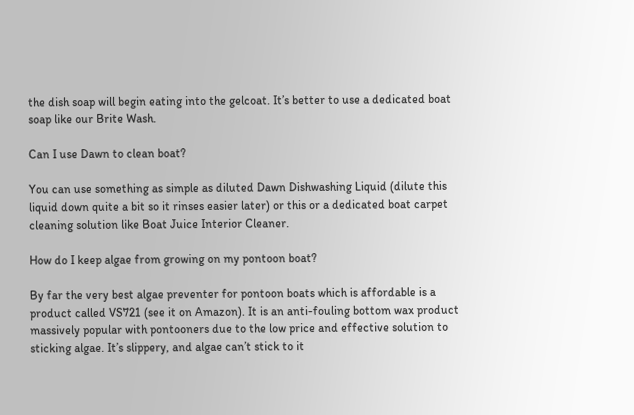the dish soap will begin eating into the gelcoat. It’s better to use a dedicated boat soap like our Brite Wash.

Can I use Dawn to clean boat?

You can use something as simple as diluted Dawn Dishwashing Liquid (dilute this liquid down quite a bit so it rinses easier later) or this or a dedicated boat carpet cleaning solution like Boat Juice Interior Cleaner.

How do I keep algae from growing on my pontoon boat?

By far the very best algae preventer for pontoon boats which is affordable is a product called VS721 (see it on Amazon). It is an anti-fouling bottom wax product massively popular with pontooners due to the low price and effective solution to sticking algae. It’s slippery, and algae can’t stick to it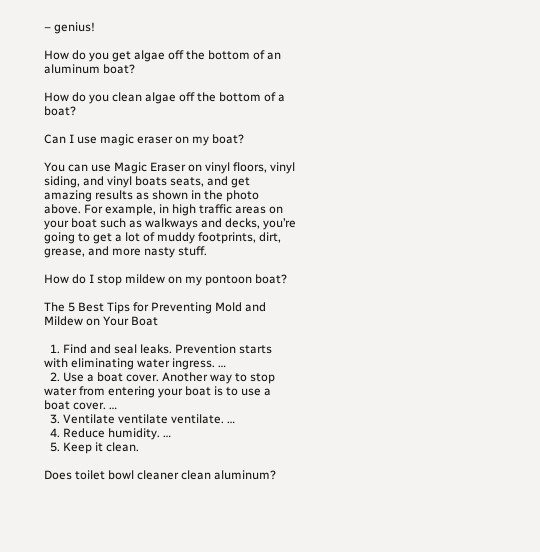– genius!

How do you get algae off the bottom of an aluminum boat?

How do you clean algae off the bottom of a boat?

Can I use magic eraser on my boat?

You can use Magic Eraser on vinyl floors, vinyl siding, and vinyl boats seats, and get amazing results as shown in the photo above. For example, in high traffic areas on your boat such as walkways and decks, you’re going to get a lot of muddy footprints, dirt, grease, and more nasty stuff.

How do I stop mildew on my pontoon boat?

The 5 Best Tips for Preventing Mold and Mildew on Your Boat

  1. Find and seal leaks. Prevention starts with eliminating water ingress. …
  2. Use a boat cover. Another way to stop water from entering your boat is to use a boat cover. …
  3. Ventilate ventilate ventilate. …
  4. Reduce humidity. …
  5. Keep it clean.

Does toilet bowl cleaner clean aluminum?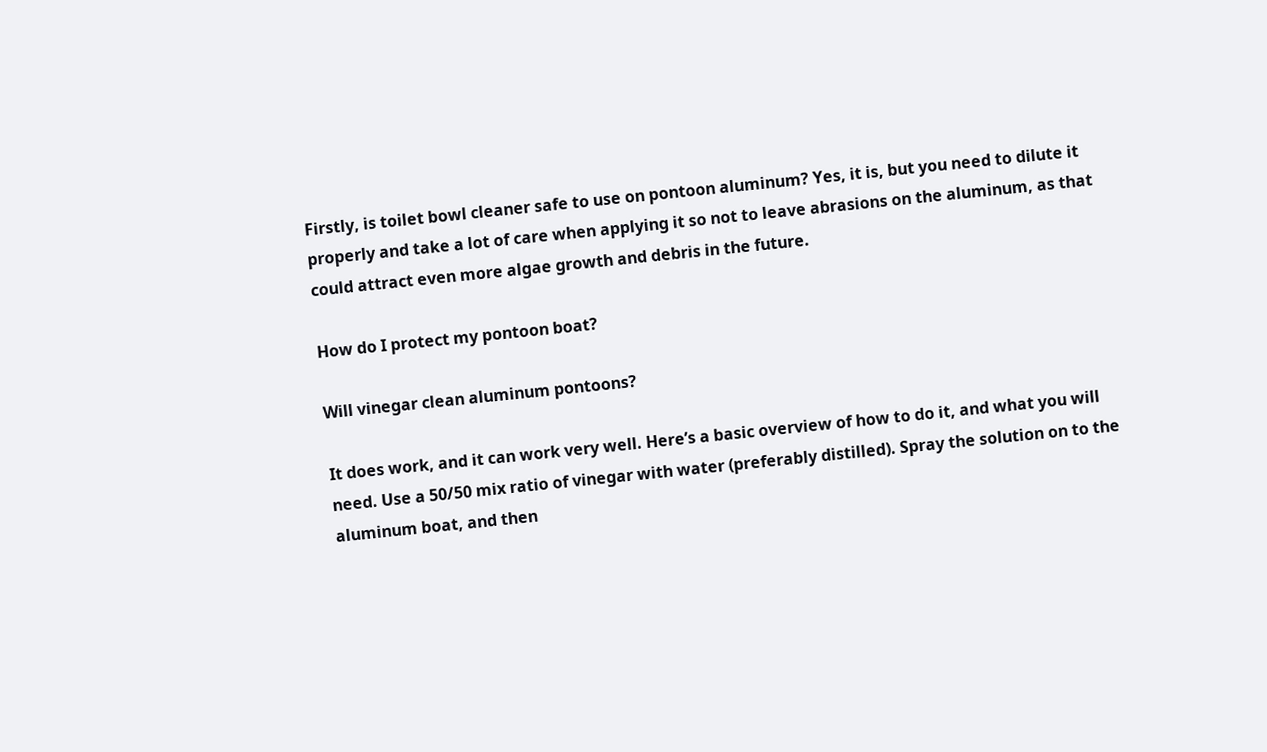Firstly, is toilet bowl cleaner safe to use on pontoon aluminum? Yes, it is, but you need to dilute it properly and take a lot of care when applying it so not to leave abrasions on the aluminum, as that could attract even more algae growth and debris in the future.

How do I protect my pontoon boat?

Will vinegar clean aluminum pontoons?

It does work, and it can work very well. Here’s a basic overview of how to do it, and what you will need. Use a 50/50 mix ratio of vinegar with water (preferably distilled). Spray the solution on to the aluminum boat, and then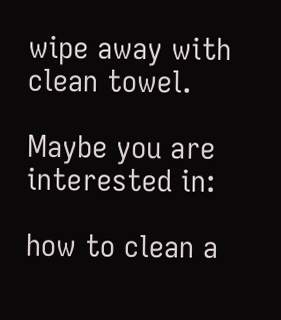wipe away with clean towel.

Maybe you are interested in:

how to clean a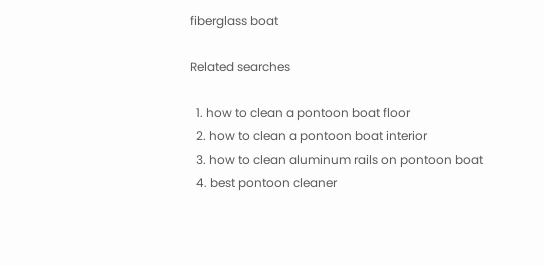fiberglass boat

Related searches

  1. how to clean a pontoon boat floor
  2. how to clean a pontoon boat interior
  3. how to clean aluminum rails on pontoon boat
  4. best pontoon cleaner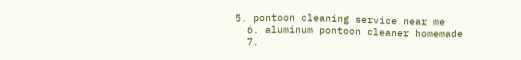5. pontoon cleaning service near me
  6. aluminum pontoon cleaner homemade
  7.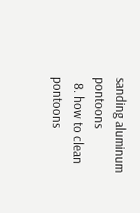sanding aluminum pontoons
  8. how to clean pontoons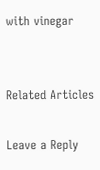with vinegar


Related Articles

Leave a Reply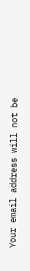Your email address will not be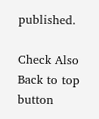published.

Check Also
Back to top button